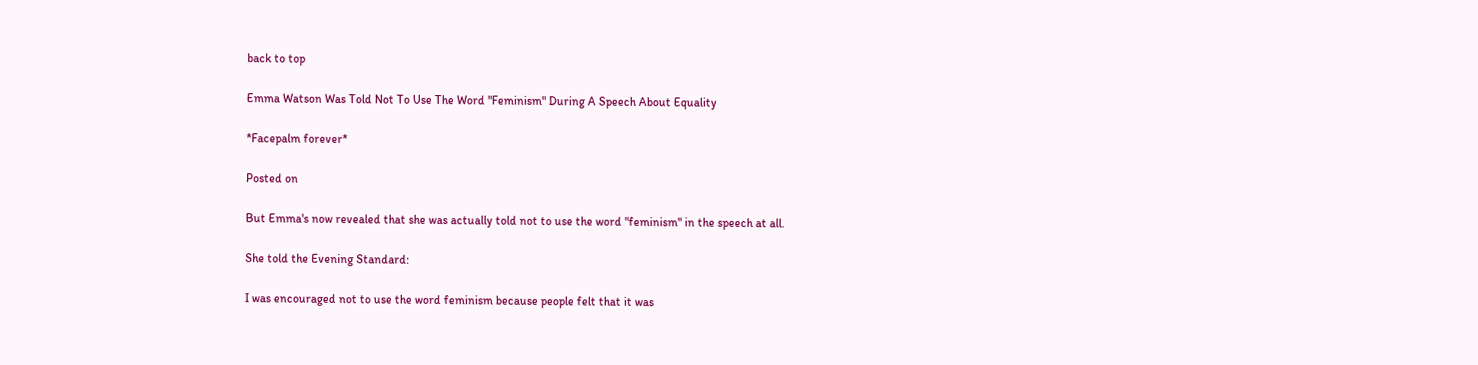back to top

Emma Watson Was Told Not To Use The Word "Feminism" During A Speech About Equality

*Facepalm forever*

Posted on

But Emma's now revealed that she was actually told not to use the word "feminism" in the speech at all.

She told the Evening Standard:

I was encouraged not to use the word feminism because people felt that it was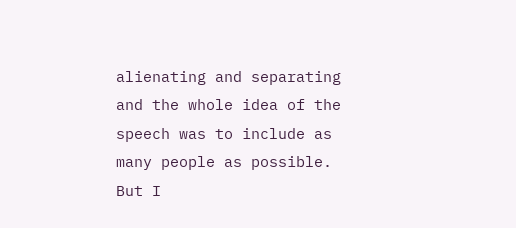alienating and separating and the whole idea of the speech was to include as many people as possible. But I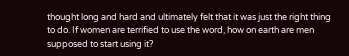thought long and hard and ultimately felt that it was just the right thing to do. If women are terrified to use the word, how on earth are men supposed to start using it?